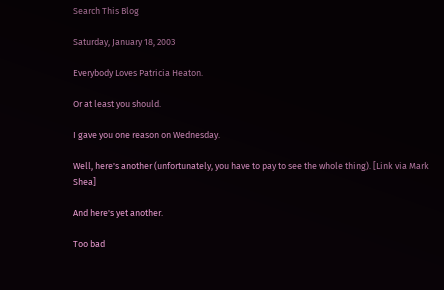Search This Blog

Saturday, January 18, 2003

Everybody Loves Patricia Heaton.

Or at least you should.

I gave you one reason on Wednesday.

Well, here's another (unfortunately, you have to pay to see the whole thing). [Link via Mark Shea]

And here's yet another.

Too bad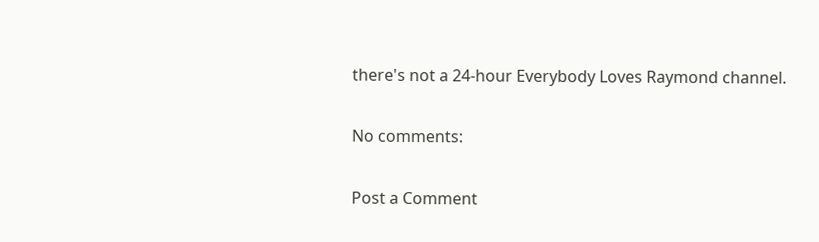there's not a 24-hour Everybody Loves Raymond channel.

No comments:

Post a Comment